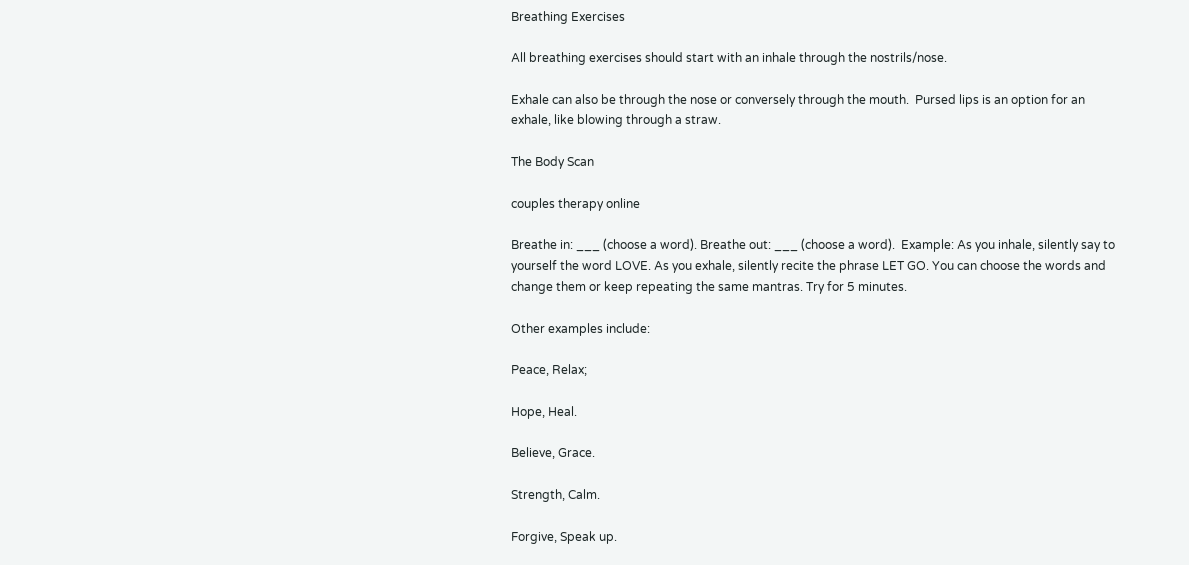Breathing Exercises

All breathing exercises should start with an inhale through the nostrils/nose.

Exhale can also be through the nose or conversely through the mouth.  Pursed lips is an option for an exhale, like blowing through a straw.

The Body Scan

couples therapy online

Breathe in: ___ (choose a word). Breathe out: ___ (choose a word).  Example: As you inhale, silently say to yourself the word LOVE. As you exhale, silently recite the phrase LET GO. You can choose the words and change them or keep repeating the same mantras. Try for 5 minutes.

Other examples include:

Peace, Relax;

Hope, Heal.

Believe, Grace.

Strength, Calm.

Forgive, Speak up.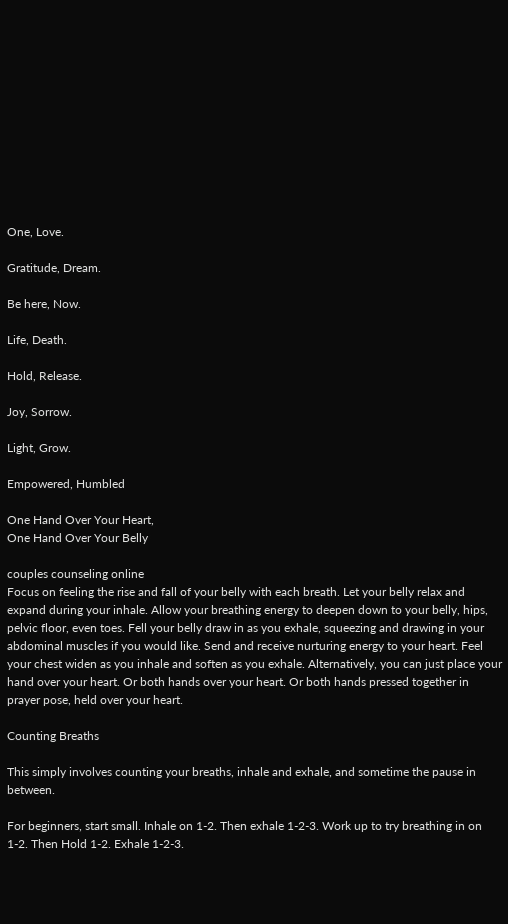One, Love.

Gratitude, Dream.

Be here, Now.

Life, Death.

Hold, Release.

Joy, Sorrow.

Light, Grow.

Empowered, Humbled

One Hand Over Your Heart,
One Hand Over Your Belly

couples counseling online
Focus on feeling the rise and fall of your belly with each breath. Let your belly relax and expand during your inhale. Allow your breathing energy to deepen down to your belly, hips, pelvic floor, even toes. Fell your belly draw in as you exhale, squeezing and drawing in your abdominal muscles if you would like. Send and receive nurturing energy to your heart. Feel your chest widen as you inhale and soften as you exhale. Alternatively, you can just place your hand over your heart. Or both hands over your heart. Or both hands pressed together in prayer pose, held over your heart.

Counting Breaths

This simply involves counting your breaths, inhale and exhale, and sometime the pause in between.

For beginners, start small. Inhale on 1-2. Then exhale 1-2-3. Work up to try breathing in on 1-2. Then Hold 1-2. Exhale 1-2-3.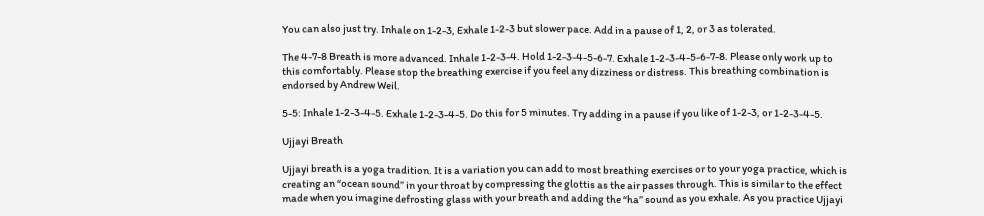You can also just try. Inhale on 1-2-3, Exhale 1-2-3 but slower pace. Add in a pause of 1, 2, or 3 as tolerated.

The 4-7-8 Breath is more advanced. Inhale 1-2-3-4. Hold 1-2-3-4-5-6-7. Exhale 1-2-3-4-5-6-7-8. Please only work up to this comfortably. Please stop the breathing exercise if you feel any dizziness or distress. This breathing combination is endorsed by Andrew Weil.

5-5: Inhale 1-2-3-4-5. Exhale 1-2-3-4-5. Do this for 5 minutes. Try adding in a pause if you like of 1-2-3, or 1-2-3-4-5.

Ujjayi Breath

Ujjayi breath is a yoga tradition. It is a variation you can add to most breathing exercises or to your yoga practice, which is creating an “ocean sound” in your throat by compressing the glottis as the air passes through. This is similar to the effect made when you imagine defrosting glass with your breath and adding the “ha” sound as you exhale. As you practice Ujjayi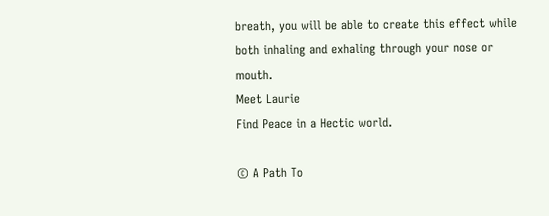breath, you will be able to create this effect while both inhaling and exhaling through your nose or mouth.
Meet Laurie
Find Peace in a Hectic world.

© A Path To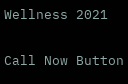Wellness 2021

Call Now Button